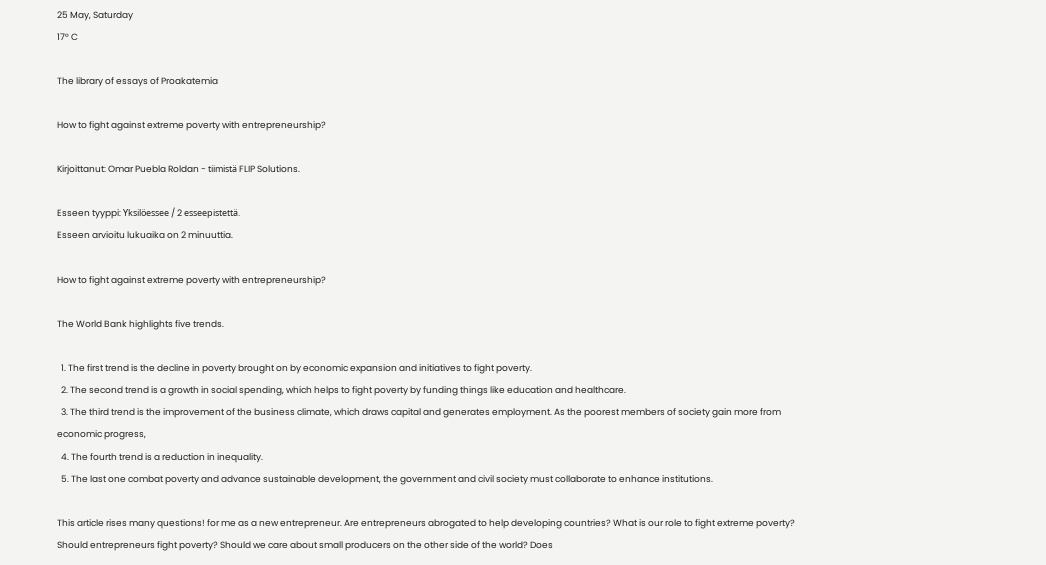25 May, Saturday
17° C

The library of essays of Proakatemia

How to fight against extreme poverty with entrepreneurship?

Kirjoittanut: Omar Puebla Roldan - tiimistä FLIP Solutions.

Esseen tyyppi: Yksilöessee / 2 esseepistettä.
Esseen arvioitu lukuaika on 2 minuuttia.

How to fight against extreme poverty with entrepreneurship?

The World Bank highlights five trends.

  1. The first trend is the decline in poverty brought on by economic expansion and initiatives to fight poverty.
  2. The second trend is a growth in social spending, which helps to fight poverty by funding things like education and healthcare.
  3. The third trend is the improvement of the business climate, which draws capital and generates employment. As the poorest members of society gain more from economic progress,
  4. The fourth trend is a reduction in inequality.
  5. The last one combat poverty and advance sustainable development, the government and civil society must collaborate to enhance institutions.

This article rises many questions! for me as a new entrepreneur. Are entrepreneurs abrogated to help developing countries? What is our role to fight extreme poverty? Should entrepreneurs fight poverty? Should we care about small producers on the other side of the world? Does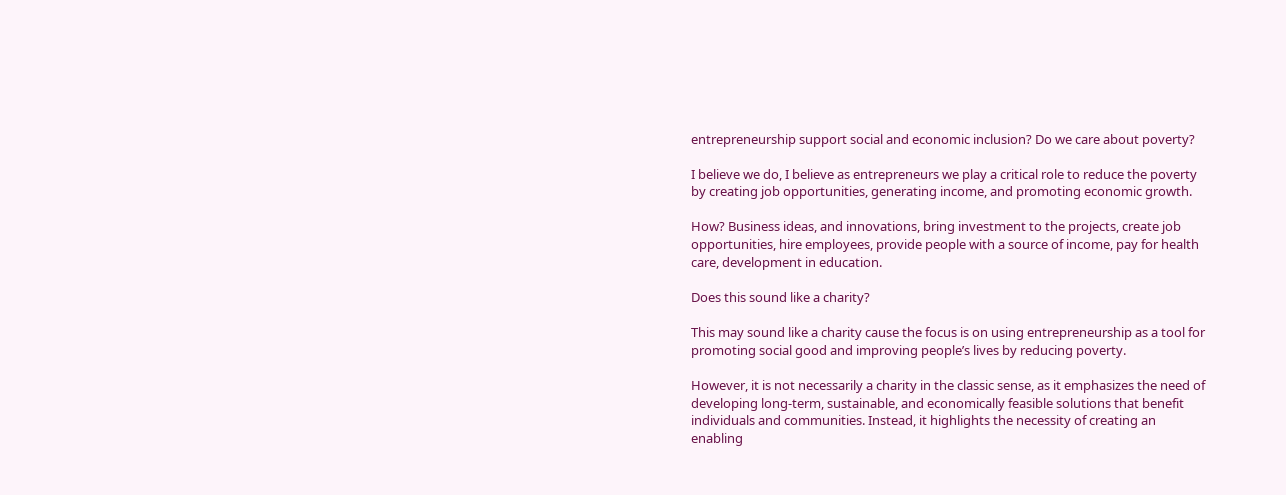entrepreneurship support social and economic inclusion? Do we care about poverty?

I believe we do, I believe as entrepreneurs we play a critical role to reduce the poverty by creating job opportunities, generating income, and promoting economic growth.

How? Business ideas, and innovations, bring investment to the projects, create job opportunities, hire employees, provide people with a source of income, pay for health care, development in education.

Does this sound like a charity?

This may sound like a charity cause the focus is on using entrepreneurship as a tool for promoting social good and improving people’s lives by reducing poverty.

However, it is not necessarily a charity in the classic sense, as it emphasizes the need of developing long-term, sustainable, and economically feasible solutions that benefit individuals and communities. Instead, it highlights the necessity of creating an enabling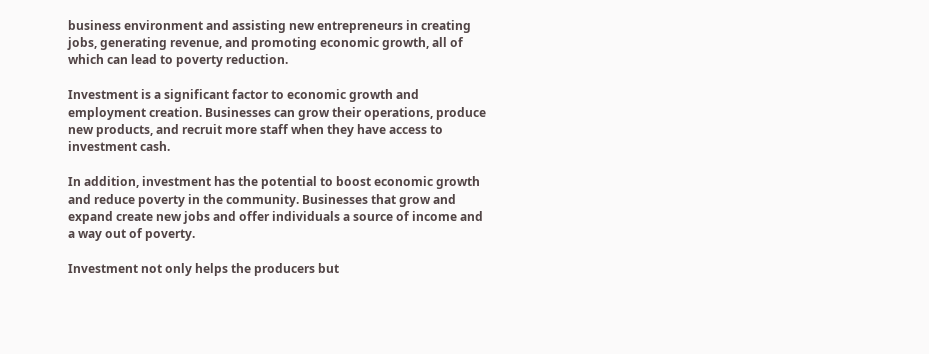business environment and assisting new entrepreneurs in creating jobs, generating revenue, and promoting economic growth, all of which can lead to poverty reduction.

Investment is a significant factor to economic growth and employment creation. Businesses can grow their operations, produce new products, and recruit more staff when they have access to investment cash.

In addition, investment has the potential to boost economic growth and reduce poverty in the community. Businesses that grow and expand create new jobs and offer individuals a source of income and a way out of poverty.

Investment not only helps the producers but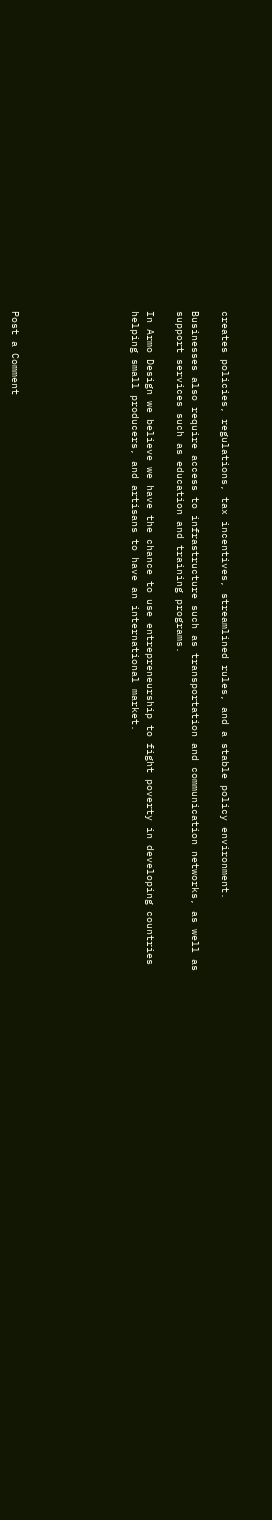creates policies, regulations, tax incentives, streamlined rules, and a stable policy environment.

Businesses also require access to infrastructure such as transportation and communication networks, as well as support services such as education and training programs.

In Armo Design we believe we have the chance to use entrepreneurship to fight poverty in developing countries helping small producers, and artisans to have an international market.







Post a Comment